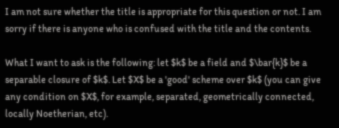I am not sure whether the title is appropriate for this question or not. I am sorry if there is anyone who is confused with the title and the contents.

What I want to ask is the following: let $k$ be a field and $\bar{k}$ be a separable closure of $k$. Let $X$ be a 'good' scheme over $k$ (you can give any condition on $X$, for example, separated, geometrically connected, locally Noetherian, etc).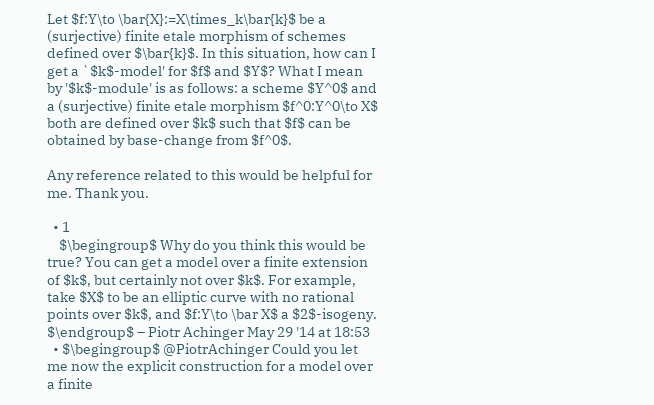Let $f:Y\to \bar{X}:=X\times_k\bar{k}$ be a (surjective) finite etale morphism of schemes defined over $\bar{k}$. In this situation, how can I get a `$k$-model' for $f$ and $Y$? What I mean by '$k$-module' is as follows: a scheme $Y^0$ and a (surjective) finite etale morphism $f^0:Y^0\to X$ both are defined over $k$ such that $f$ can be obtained by base-change from $f^0$.

Any reference related to this would be helpful for me. Thank you.

  • 1
    $\begingroup$ Why do you think this would be true? You can get a model over a finite extension of $k$, but certainly not over $k$. For example, take $X$ to be an elliptic curve with no rational points over $k$, and $f:Y\to \bar X$ a $2$-isogeny. $\endgroup$ – Piotr Achinger May 29 '14 at 18:53
  • $\begingroup$ @PiotrAchinger Could you let me now the explicit construction for a model over a finite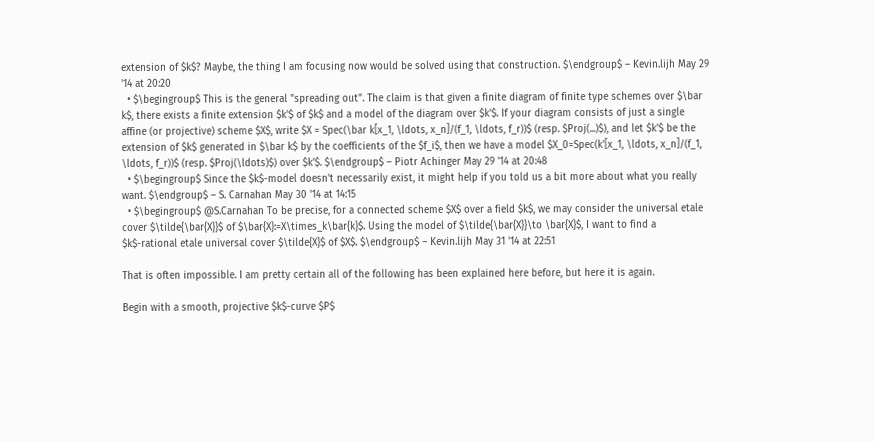extension of $k$? Maybe, the thing I am focusing now would be solved using that construction. $\endgroup$ – Kevin.lijh May 29 '14 at 20:20
  • $\begingroup$ This is the general "spreading out". The claim is that given a finite diagram of finite type schemes over $\bar k$, there exists a finite extension $k'$ of $k$ and a model of the diagram over $k'$. If your diagram consists of just a single affine (or projective) scheme $X$, write $X = Spec(\bar k[x_1, \ldots, x_n]/(f_1, \ldots, f_r))$ (resp. $Proj(...)$), and let $k'$ be the extension of $k$ generated in $\bar k$ by the coefficients of the $f_i$, then we have a model $X_0=Spec(k'[x_1, \ldots, x_n]/(f_1, \ldots, f_r))$ (resp. $Proj(\ldots)$) over $k'$. $\endgroup$ – Piotr Achinger May 29 '14 at 20:48
  • $\begingroup$ Since the $k$-model doesn't necessarily exist, it might help if you told us a bit more about what you really want. $\endgroup$ – S. Carnahan May 30 '14 at 14:15
  • $\begingroup$ @S.Carnahan To be precise, for a connected scheme $X$ over a field $k$, we may consider the universal etale cover $\tilde{\bar{X}}$ of $\bar{X}:=X\times_k\bar{k}$. Using the model of $\tilde{\bar{X}}\to \bar{X}$, I want to find a $k$-rational etale universal cover $\tilde{X}$ of $X$. $\endgroup$ – Kevin.lijh May 31 '14 at 22:51

That is often impossible. I am pretty certain all of the following has been explained here before, but here it is again.

Begin with a smooth, projective $k$-curve $P$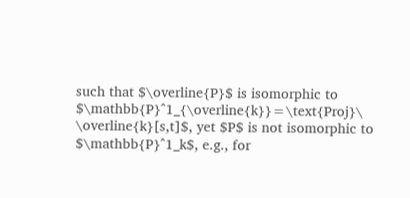such that $\overline{P}$ is isomorphic to $\mathbb{P}^1_{\overline{k}}=\text{Proj}\ \overline{k}[s,t]$, yet $P$ is not isomorphic to $\mathbb{P}^1_k$, e.g., for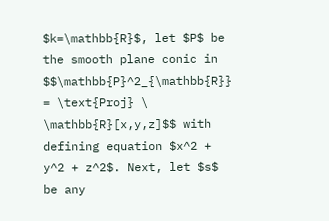$k=\mathbb{R}$, let $P$ be the smooth plane conic in $$\mathbb{P}^2_{\mathbb{R}} = \text{Proj} \ \mathbb{R}[x,y,z]$$ with defining equation $x^2 + y^2 + z^2$. Next, let $s$ be any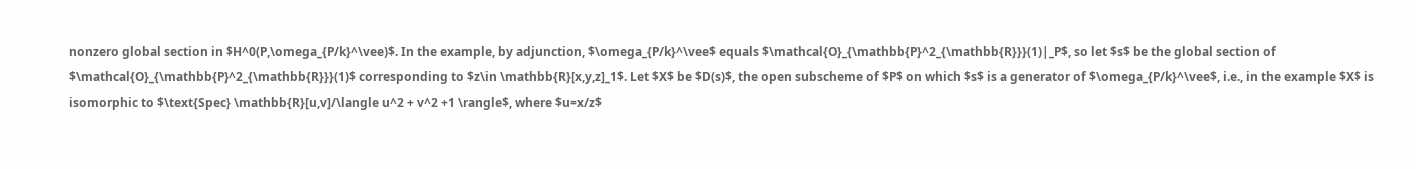nonzero global section in $H^0(P,\omega_{P/k}^\vee)$. In the example, by adjunction, $\omega_{P/k}^\vee$ equals $\mathcal{O}_{\mathbb{P}^2_{\mathbb{R}}}(1)|_P$, so let $s$ be the global section of $\mathcal{O}_{\mathbb{P}^2_{\mathbb{R}}}(1)$ corresponding to $z\in \mathbb{R}[x,y,z]_1$. Let $X$ be $D(s)$, the open subscheme of $P$ on which $s$ is a generator of $\omega_{P/k}^\vee$, i.e., in the example $X$ is isomorphic to $\text{Spec} \mathbb{R}[u,v]/\langle u^2 + v^2 +1 \rangle$, where $u=x/z$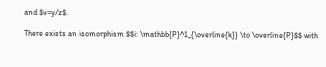and $v=y/z$.

There exists an isomorphism $$i: \mathbb{P}^1_{\overline{k}} \to \overline{P}$$ with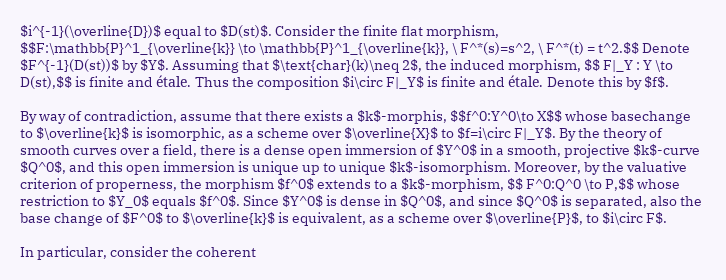$i^{-1}(\overline{D})$ equal to $D(st)$. Consider the finite flat morphism, $$F:\mathbb{P}^1_{\overline{k}} \to \mathbb{P}^1_{\overline{k}}, \ F^*(s)=s^2, \ F^*(t) = t^2.$$ Denote $F^{-1}(D(st))$ by $Y$. Assuming that $\text{char}(k)\neq 2$, the induced morphism, $$ F|_Y : Y \to D(st),$$ is finite and étale. Thus the composition $i\circ F|_Y$ is finite and étale. Denote this by $f$.

By way of contradiction, assume that there exists a $k$-morphis, $$f^0:Y^0\to X$$ whose basechange to $\overline{k}$ is isomorphic, as a scheme over $\overline{X}$ to $f=i\circ F|_Y$. By the theory of smooth curves over a field, there is a dense open immersion of $Y^0$ in a smooth, projective $k$-curve $Q^0$, and this open immersion is unique up to unique $k$-isomorphism. Moreover, by the valuative criterion of properness, the morphism $f^0$ extends to a $k$-morphism, $$ F^0:Q^0 \to P,$$ whose restriction to $Y_0$ equals $f^0$. Since $Y^0$ is dense in $Q^0$, and since $Q^0$ is separated, also the base change of $F^0$ to $\overline{k}$ is equivalent, as a scheme over $\overline{P}$, to $i\circ F$.

In particular, consider the coherent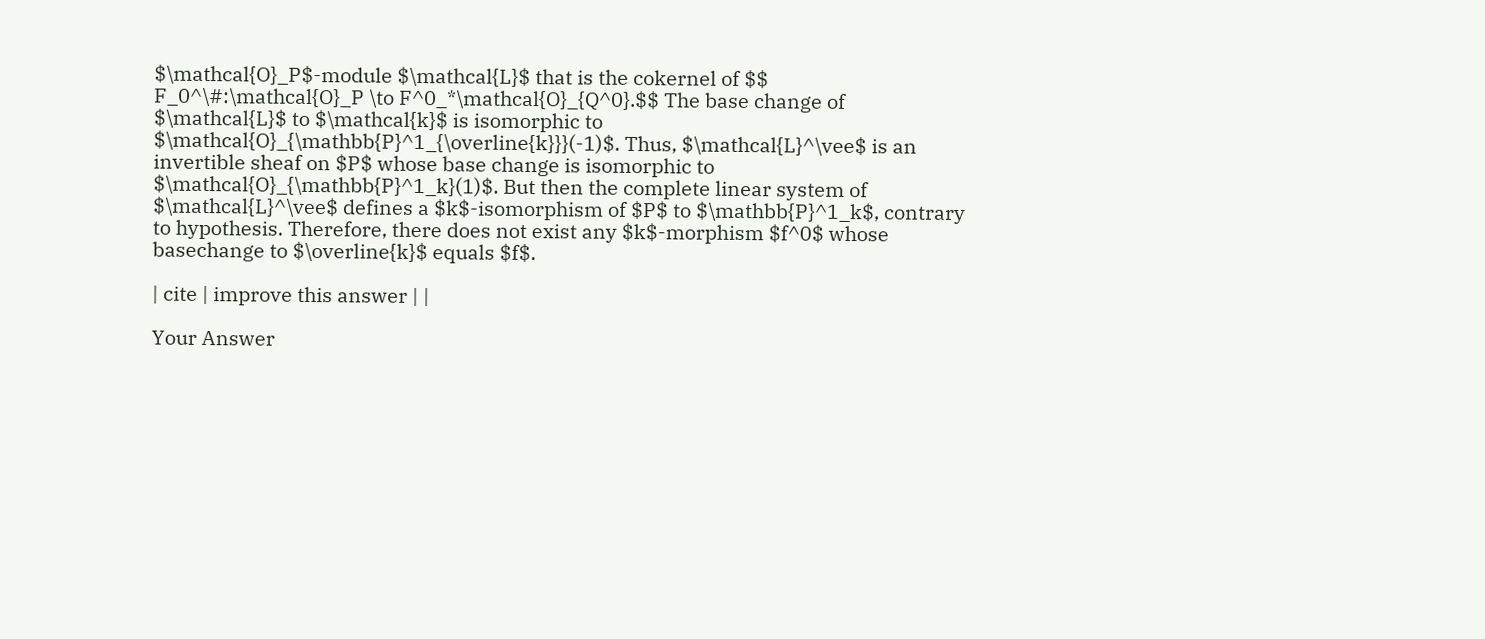$\mathcal{O}_P$-module $\mathcal{L}$ that is the cokernel of $$ F_0^\#:\mathcal{O}_P \to F^0_*\mathcal{O}_{Q^0}.$$ The base change of $\mathcal{L}$ to $\mathcal{k}$ is isomorphic to $\mathcal{O}_{\mathbb{P}^1_{\overline{k}}}(-1)$. Thus, $\mathcal{L}^\vee$ is an invertible sheaf on $P$ whose base change is isomorphic to $\mathcal{O}_{\mathbb{P}^1_k}(1)$. But then the complete linear system of $\mathcal{L}^\vee$ defines a $k$-isomorphism of $P$ to $\mathbb{P}^1_k$, contrary to hypothesis. Therefore, there does not exist any $k$-morphism $f^0$ whose basechange to $\overline{k}$ equals $f$.

| cite | improve this answer | |

Your Answer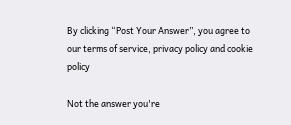By clicking “Post Your Answer”, you agree to our terms of service, privacy policy and cookie policy

Not the answer you're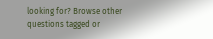looking for? Browse other questions tagged or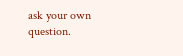ask your own question.